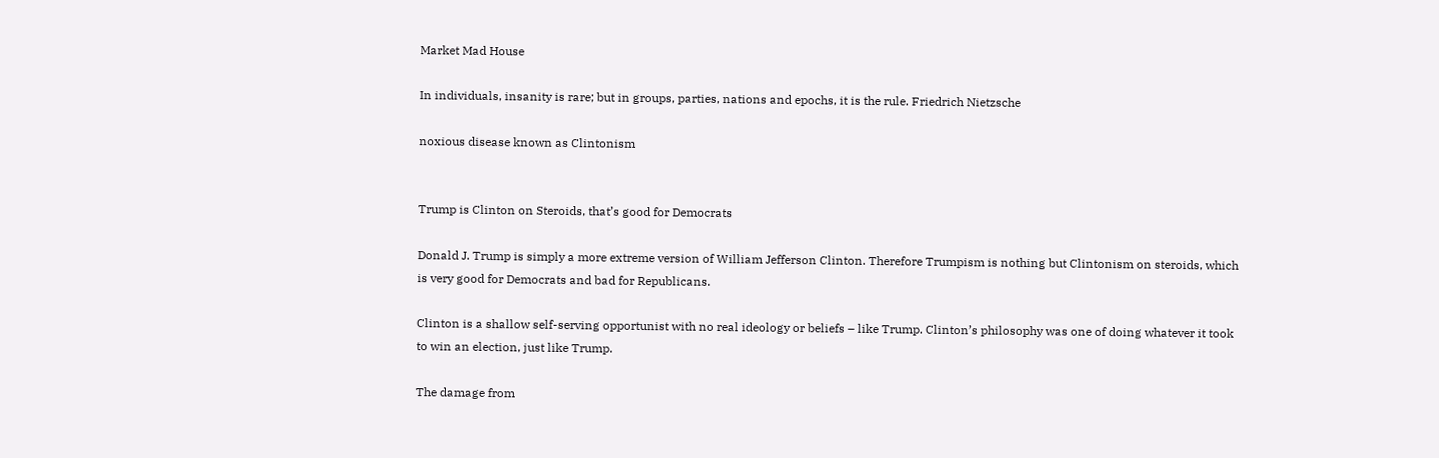Market Mad House

In individuals, insanity is rare; but in groups, parties, nations and epochs, it is the rule. Friedrich Nietzsche

noxious disease known as Clintonism


Trump is Clinton on Steroids, that’s good for Democrats

Donald J. Trump is simply a more extreme version of William Jefferson Clinton. Therefore Trumpism is nothing but Clintonism on steroids, which is very good for Democrats and bad for Republicans.

Clinton is a shallow self-serving opportunist with no real ideology or beliefs – like Trump. Clinton’s philosophy was one of doing whatever it took to win an election, just like Trump.

The damage from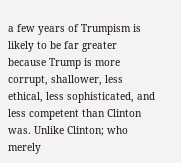a few years of Trumpism is likely to be far greater because Trump is more corrupt, shallower, less ethical, less sophisticated, and less competent than Clinton was. Unlike Clinton; who merely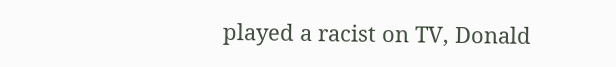played a racist on TV, Donald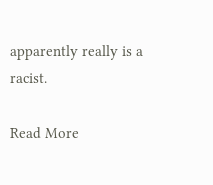apparently really is a racist.

Read More